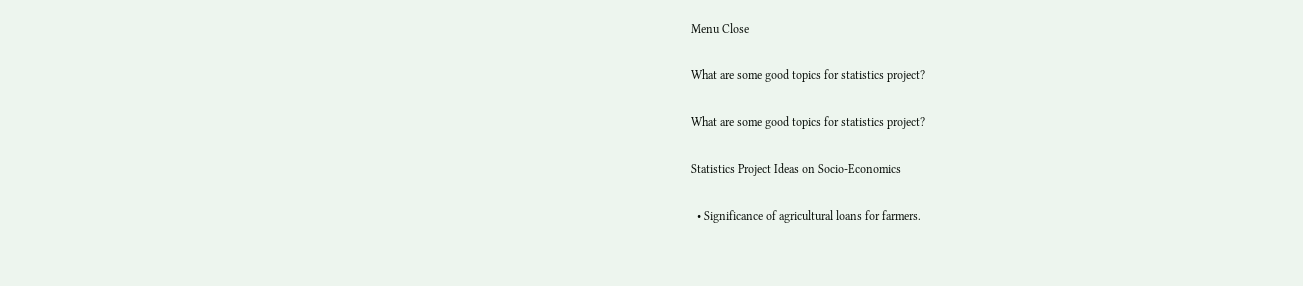Menu Close

What are some good topics for statistics project?

What are some good topics for statistics project?

Statistics Project Ideas on Socio-Economics

  • Significance of agricultural loans for farmers.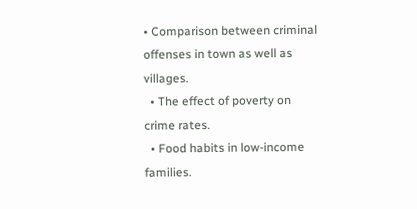• Comparison between criminal offenses in town as well as villages.
  • The effect of poverty on crime rates.
  • Food habits in low-income families.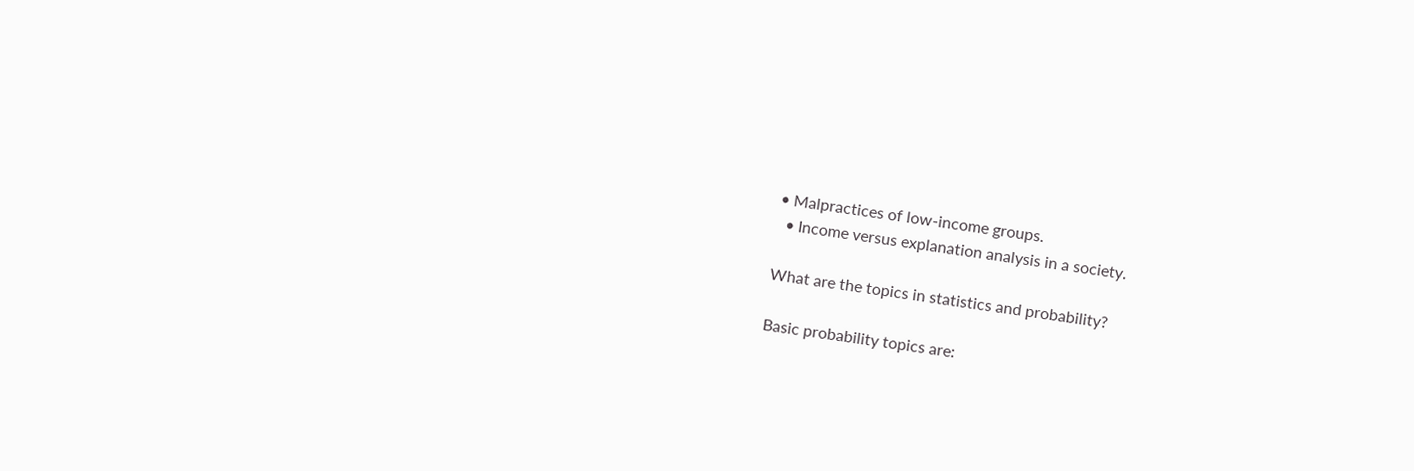• Malpractices of low-income groups.
  • Income versus explanation analysis in a society.

What are the topics in statistics and probability?

Basic probability topics are: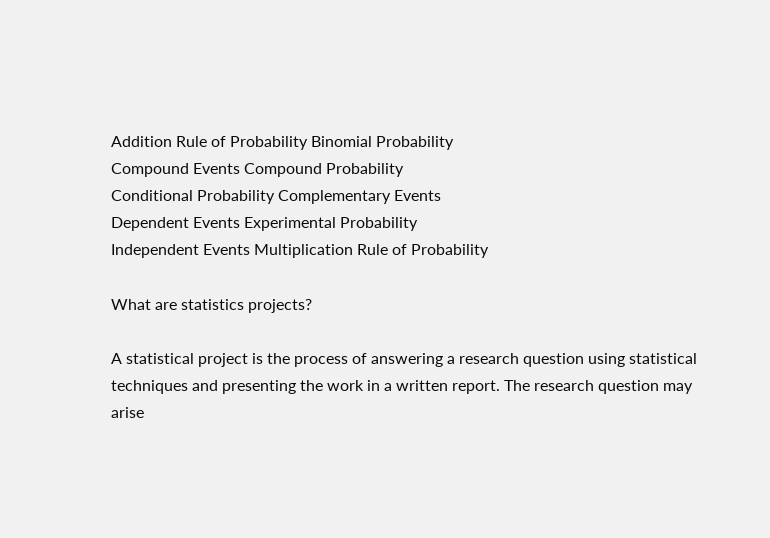Addition Rule of Probability Binomial Probability
Compound Events Compound Probability
Conditional Probability Complementary Events
Dependent Events Experimental Probability
Independent Events Multiplication Rule of Probability

What are statistics projects?

A statistical project is the process of answering a research question using statistical techniques and presenting the work in a written report. The research question may arise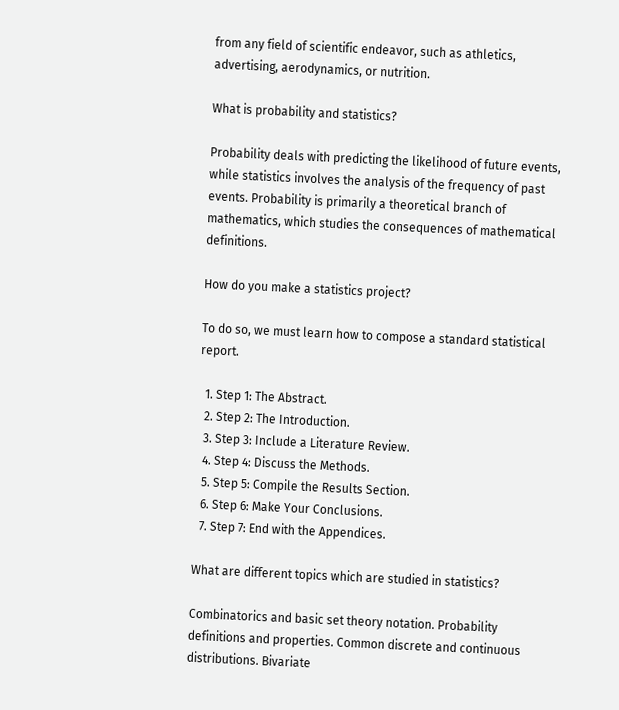from any field of scientific endeavor, such as athletics, advertising, aerodynamics, or nutrition.

What is probability and statistics?

Probability deals with predicting the likelihood of future events, while statistics involves the analysis of the frequency of past events. Probability is primarily a theoretical branch of mathematics, which studies the consequences of mathematical definitions.

How do you make a statistics project?

To do so, we must learn how to compose a standard statistical report.

  1. Step 1: The Abstract.
  2. Step 2: The Introduction.
  3. Step 3: Include a Literature Review.
  4. Step 4: Discuss the Methods.
  5. Step 5: Compile the Results Section.
  6. Step 6: Make Your Conclusions.
  7. Step 7: End with the Appendices.

What are different topics which are studied in statistics?

Combinatorics and basic set theory notation. Probability definitions and properties. Common discrete and continuous distributions. Bivariate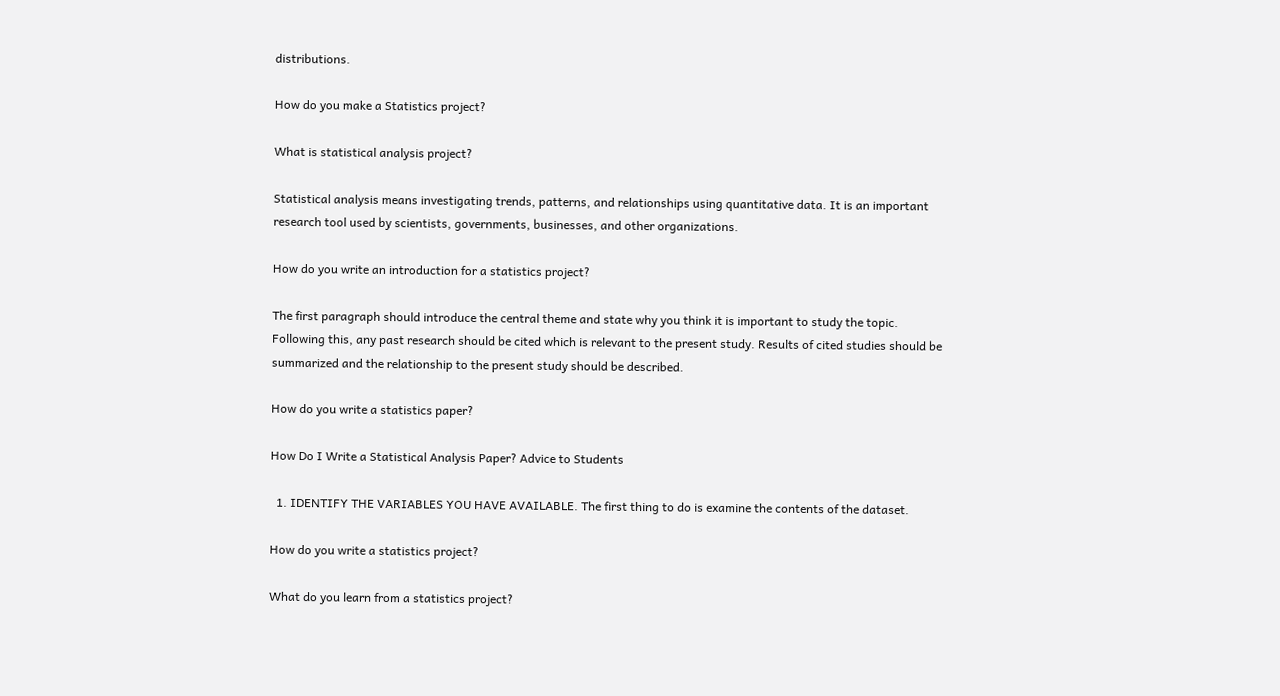distributions.

How do you make a Statistics project?

What is statistical analysis project?

Statistical analysis means investigating trends, patterns, and relationships using quantitative data. It is an important research tool used by scientists, governments, businesses, and other organizations.

How do you write an introduction for a statistics project?

The first paragraph should introduce the central theme and state why you think it is important to study the topic. Following this, any past research should be cited which is relevant to the present study. Results of cited studies should be summarized and the relationship to the present study should be described.

How do you write a statistics paper?

How Do I Write a Statistical Analysis Paper? Advice to Students

  1. IDENTIFY THE VARIABLES YOU HAVE AVAILABLE. The first thing to do is examine the contents of the dataset.

How do you write a statistics project?

What do you learn from a statistics project?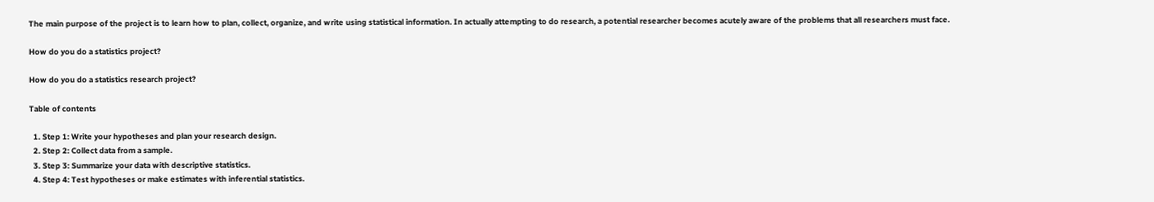The main purpose of the project is to learn how to plan, collect, organize, and write using statistical information. In actually attempting to do research, a potential researcher becomes acutely aware of the problems that all researchers must face.

How do you do a statistics project?

How do you do a statistics research project?

Table of contents

  1. Step 1: Write your hypotheses and plan your research design.
  2. Step 2: Collect data from a sample.
  3. Step 3: Summarize your data with descriptive statistics.
  4. Step 4: Test hypotheses or make estimates with inferential statistics.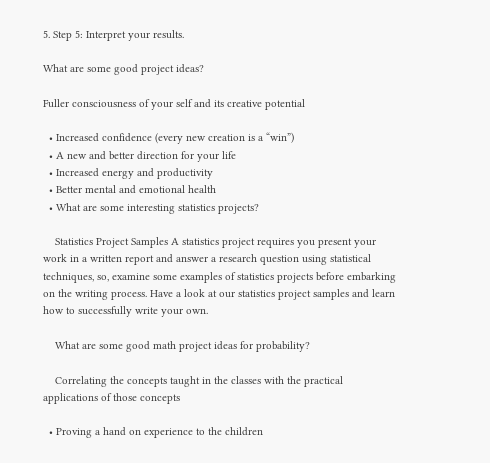5. Step 5: Interpret your results.

What are some good project ideas?

Fuller consciousness of your self and its creative potential

  • Increased confidence (every new creation is a “win”)
  • A new and better direction for your life
  • Increased energy and productivity
  • Better mental and emotional health
  • What are some interesting statistics projects?

    Statistics Project Samples A statistics project requires you present your work in a written report and answer a research question using statistical techniques, so, examine some examples of statistics projects before embarking on the writing process. Have a look at our statistics project samples and learn how to successfully write your own.

    What are some good math project ideas for probability?

    Correlating the concepts taught in the classes with the practical applications of those concepts

  • Proving a hand on experience to the children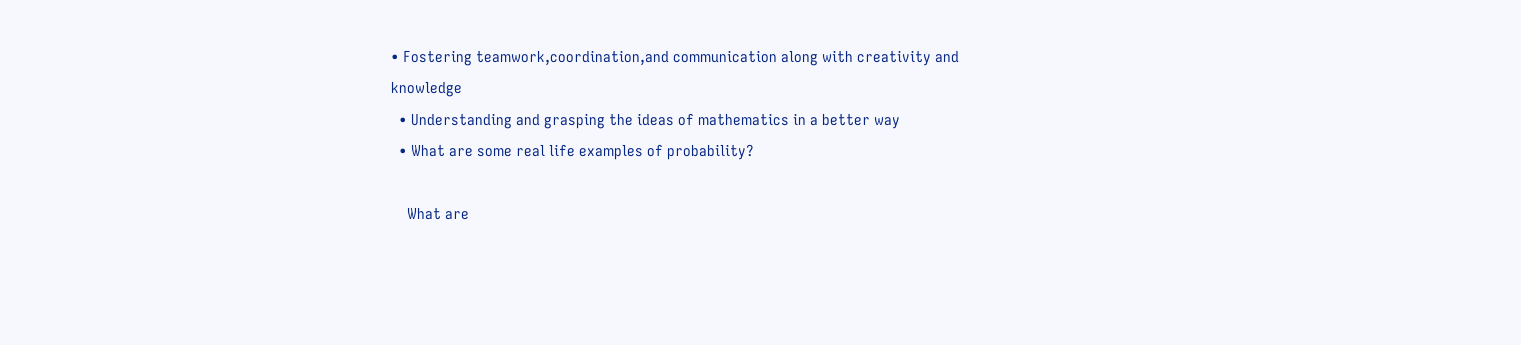• Fostering teamwork,coordination,and communication along with creativity and knowledge
  • Understanding and grasping the ideas of mathematics in a better way
  • What are some real life examples of probability?

    What are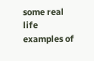some real life examples of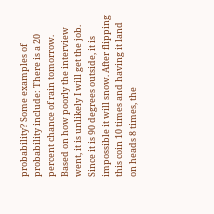probability? Some examples of probability include: There is a 20 percent chance of rain tomorrow. Based on how poorly the interview went, it is unlikely I will get the job. Since it is 90 degrees outside, it is impossible it will snow. After flipping this coin 10 times and having it land on heads 8 times, the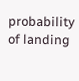probability of landing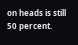on heads is still 50 percent.